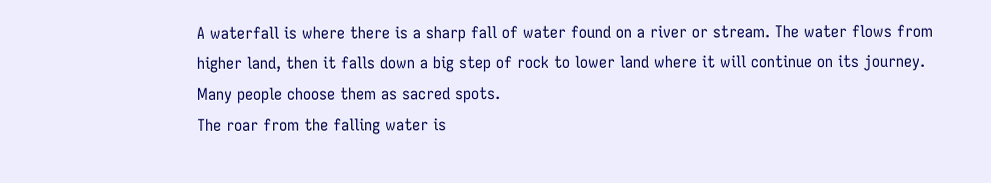A waterfall is where there is a sharp fall of water found on a river or stream. The water flows from higher land, then it falls down a big step of rock to lower land where it will continue on its journey.
Many people choose them as sacred spots.
The roar from the falling water is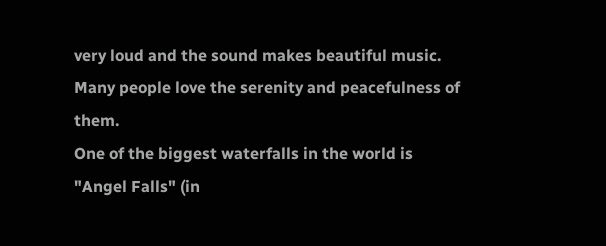very loud and the sound makes beautiful music.
Many people love the serenity and peacefulness of them.
One of the biggest waterfalls in the world is "Angel Falls" (in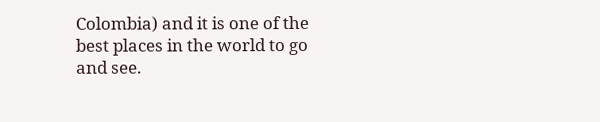Colombia) and it is one of the best places in the world to go and see.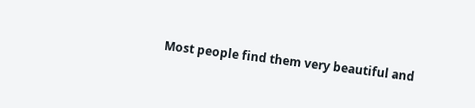Most people find them very beautiful and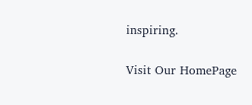inspiring.

Visit Our HomePage